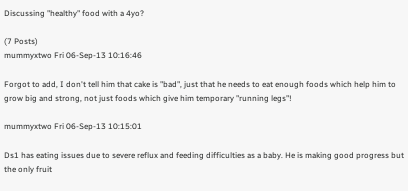Discussing "healthy" food with a 4yo?

(7 Posts)
mummyxtwo Fri 06-Sep-13 10:16:46

Forgot to add, I don't tell him that cake is "bad", just that he needs to eat enough foods which help him to grow big and strong, not just foods which give him temporary "running legs"!

mummyxtwo Fri 06-Sep-13 10:15:01

Ds1 has eating issues due to severe reflux and feeding difficulties as a baby. He is making good progress but the only fruit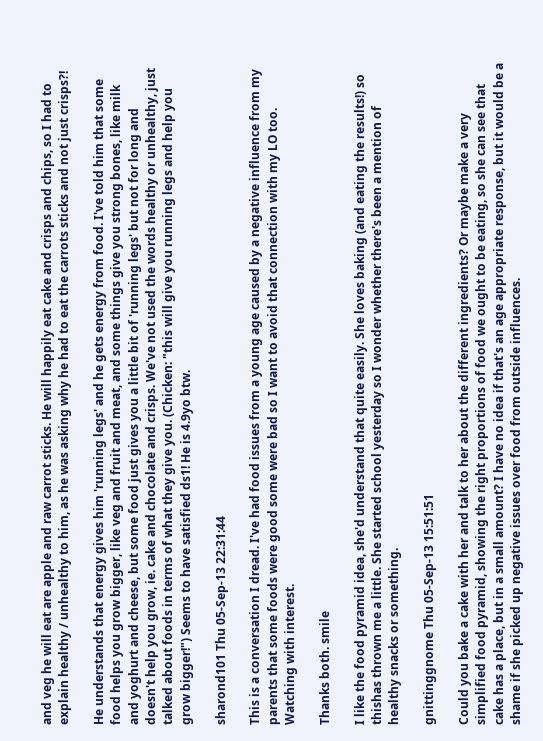and veg he will eat are apple and raw carrot sticks. He will happily eat cake and crisps and chips, so I had to explain healthy / unhealthy to him, as he was asking why he had to eat the carrots sticks and not just crisps?!

He understands that energy gives him 'running legs' and he gets energy from food. I've told him that some food helps you grow bigger, like veg and fruit and meat, and some things give you strong bones, like milk and yoghurt and cheese, but some food just gives you a little bit of 'running legs' but not for long and doesn't help you grow, ie. cake and chocolate and crisps. We've not used the words healthy or unhealthy, just talked about foods in terms of what they give you. (Chicken: "this will give you running legs and help you grow bigger!") Seems to have satisfied ds1! He is 4.9yo btw.

sharond101 Thu 05-Sep-13 22:31:44

This is a conversation I dread. I've had food issues from a young age caused by a negative influence from my parents that some foods were good some were bad so I want to avoid that connection with my LO too. Watching with interest.

Thanks both. smile

I like the food pyramid idea, she'd understand that quite easily. She loves baking (and eating the results!) so thishas thrown me a little. She started school yesterday so I wonder whether there's been a mention of healthy snacks or something.

gnittinggnome Thu 05-Sep-13 15:51:51

Could you bake a cake with her and talk to her about the different ingredients? Or maybe make a very simplified food pyramid, showing the right proportions of food we ought to be eating, so she can see that cake has a place, but in a small amount? I have no idea if that's an age appropriate response, but it would be a shame if she picked up negative issues over food from outside influences.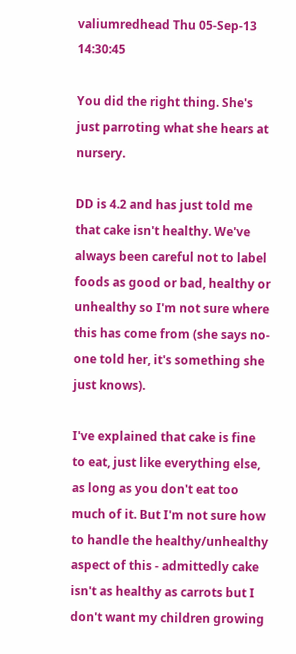valiumredhead Thu 05-Sep-13 14:30:45

You did the right thing. She's just parroting what she hears at nursery.

DD is 4.2 and has just told me that cake isn't healthy. We've always been careful not to label foods as good or bad, healthy or unhealthy so I'm not sure where this has come from (she says no-one told her, it's something she just knows).

I've explained that cake is fine to eat, just like everything else, as long as you don't eat too much of it. But I'm not sure how to handle the healthy/unhealthy aspect of this - admittedly cake isn't as healthy as carrots but I don't want my children growing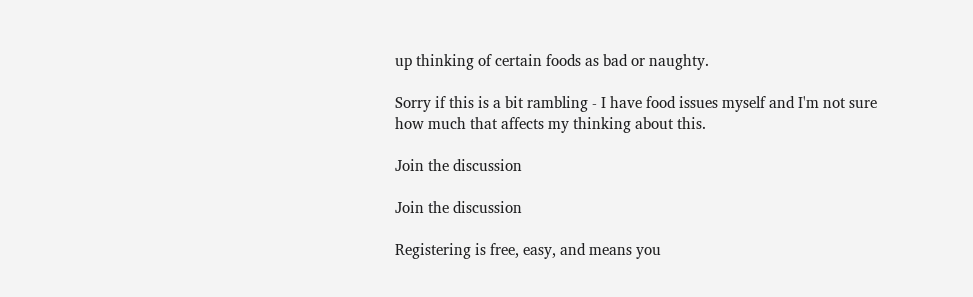up thinking of certain foods as bad or naughty.

Sorry if this is a bit rambling - I have food issues myself and I'm not sure how much that affects my thinking about this.

Join the discussion

Join the discussion

Registering is free, easy, and means you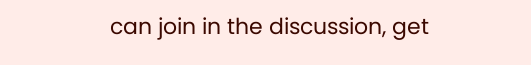can join in the discussion, get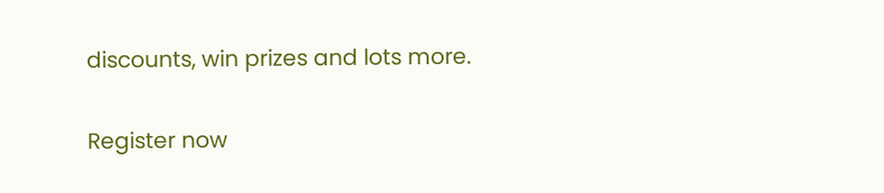discounts, win prizes and lots more.

Register now